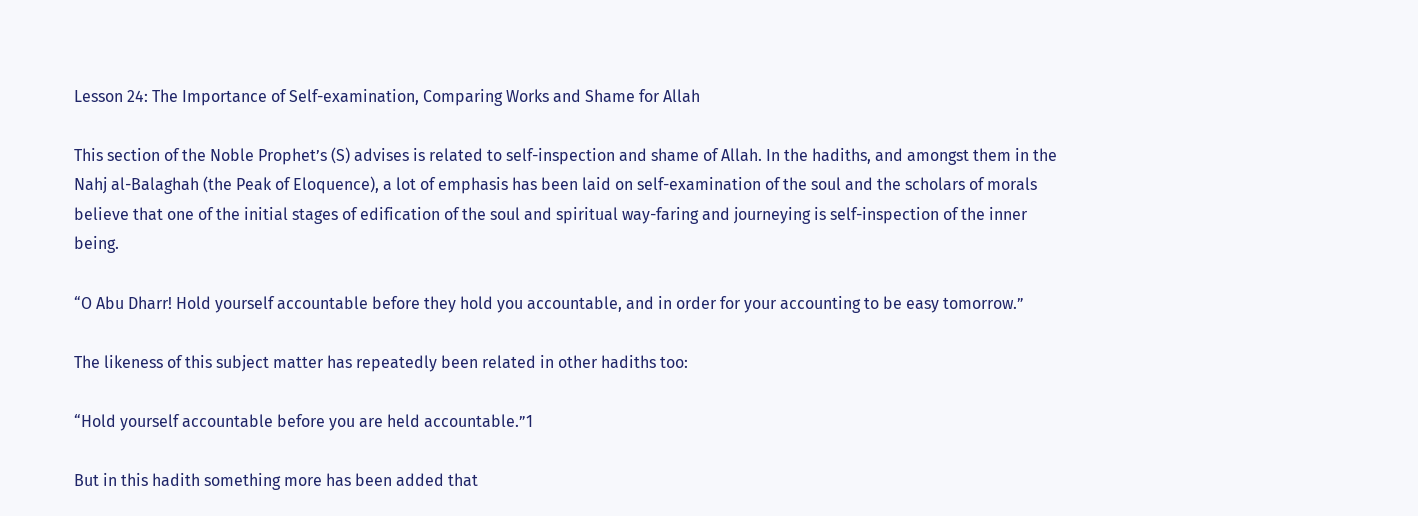Lesson 24: The Importance of Self-examination, Comparing Works and Shame for Allah

This section of the Noble Prophet’s (S) advises is related to self-inspection and shame of Allah. In the hadiths, and amongst them in the Nahj al-Balaghah (the Peak of Eloquence), a lot of emphasis has been laid on self-examination of the soul and the scholars of morals believe that one of the initial stages of edification of the soul and spiritual way-faring and journeying is self-inspection of the inner being.

“O Abu Dharr! Hold yourself accountable before they hold you accountable, and in order for your accounting to be easy tomorrow.”

The likeness of this subject matter has repeatedly been related in other hadiths too:

“Hold yourself accountable before you are held accountable.”1

But in this hadith something more has been added that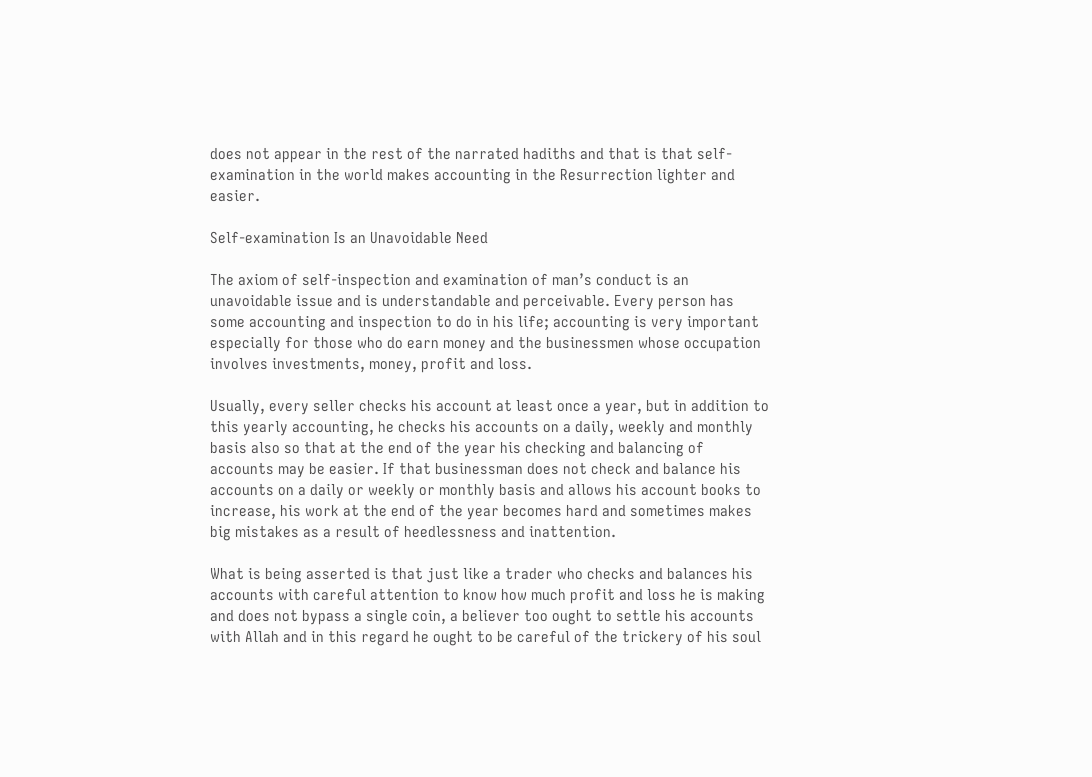does not appear in the rest of the narrated hadiths and that is that self-examination in the world makes accounting in the Resurrection lighter and easier.

Self-examination Is an Unavoidable Need

The axiom of self-inspection and examination of man’s conduct is an unavoidable issue and is understandable and perceivable. Every person has some accounting and inspection to do in his life; accounting is very important especially for those who do earn money and the businessmen whose occupation involves investments, money, profit and loss.

Usually, every seller checks his account at least once a year, but in addition to this yearly accounting, he checks his accounts on a daily, weekly and monthly basis also so that at the end of the year his checking and balancing of accounts may be easier. If that businessman does not check and balance his accounts on a daily or weekly or monthly basis and allows his account books to increase, his work at the end of the year becomes hard and sometimes makes big mistakes as a result of heedlessness and inattention.

What is being asserted is that just like a trader who checks and balances his accounts with careful attention to know how much profit and loss he is making and does not bypass a single coin, a believer too ought to settle his accounts with Allah and in this regard he ought to be careful of the trickery of his soul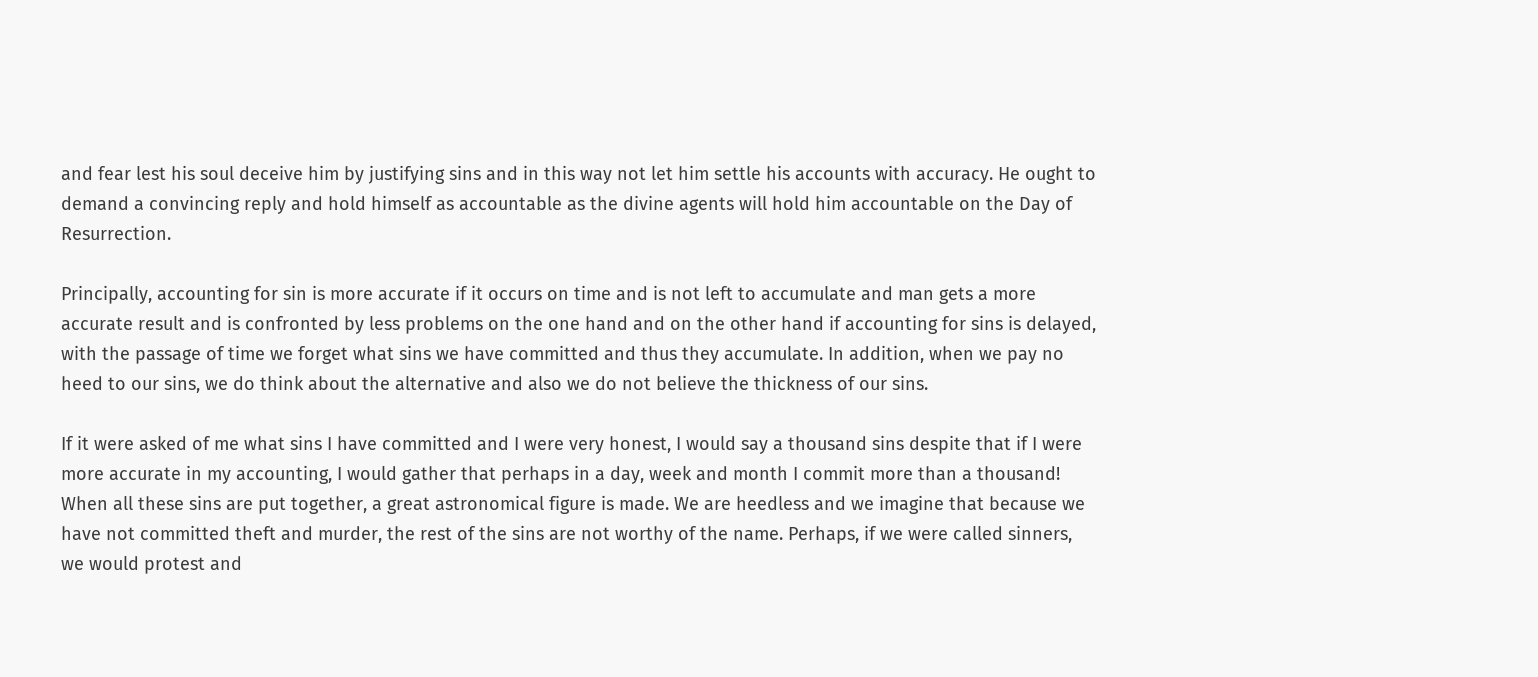and fear lest his soul deceive him by justifying sins and in this way not let him settle his accounts with accuracy. He ought to demand a convincing reply and hold himself as accountable as the divine agents will hold him accountable on the Day of Resurrection.

Principally, accounting for sin is more accurate if it occurs on time and is not left to accumulate and man gets a more accurate result and is confronted by less problems on the one hand and on the other hand if accounting for sins is delayed, with the passage of time we forget what sins we have committed and thus they accumulate. In addition, when we pay no heed to our sins, we do think about the alternative and also we do not believe the thickness of our sins.

If it were asked of me what sins I have committed and I were very honest, I would say a thousand sins despite that if I were more accurate in my accounting, I would gather that perhaps in a day, week and month I commit more than a thousand! When all these sins are put together, a great astronomical figure is made. We are heedless and we imagine that because we have not committed theft and murder, the rest of the sins are not worthy of the name. Perhaps, if we were called sinners, we would protest and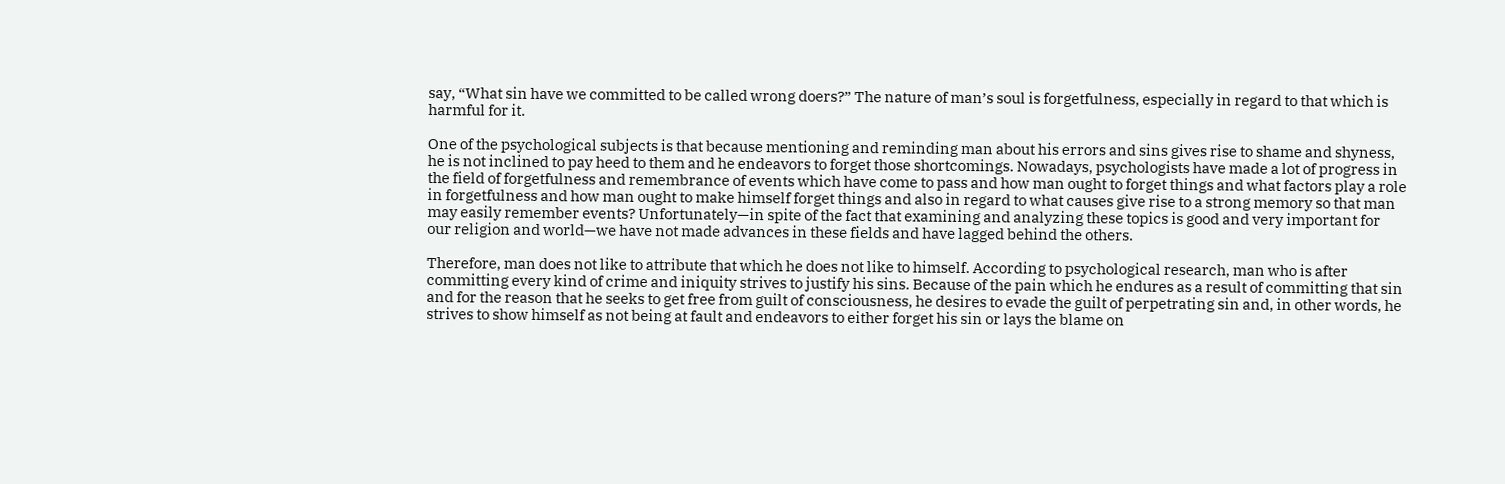say, “What sin have we committed to be called wrong doers?” The nature of man’s soul is forgetfulness, especially in regard to that which is harmful for it.

One of the psychological subjects is that because mentioning and reminding man about his errors and sins gives rise to shame and shyness, he is not inclined to pay heed to them and he endeavors to forget those shortcomings. Nowadays, psychologists have made a lot of progress in the field of forgetfulness and remembrance of events which have come to pass and how man ought to forget things and what factors play a role in forgetfulness and how man ought to make himself forget things and also in regard to what causes give rise to a strong memory so that man may easily remember events? Unfortunately—in spite of the fact that examining and analyzing these topics is good and very important for our religion and world—we have not made advances in these fields and have lagged behind the others.

Therefore, man does not like to attribute that which he does not like to himself. According to psychological research, man who is after committing every kind of crime and iniquity strives to justify his sins. Because of the pain which he endures as a result of committing that sin and for the reason that he seeks to get free from guilt of consciousness, he desires to evade the guilt of perpetrating sin and, in other words, he strives to show himself as not being at fault and endeavors to either forget his sin or lays the blame on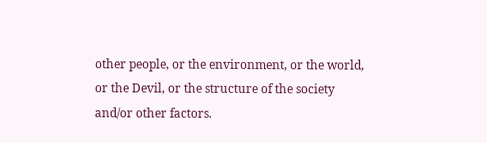other people, or the environment, or the world, or the Devil, or the structure of the society and/or other factors.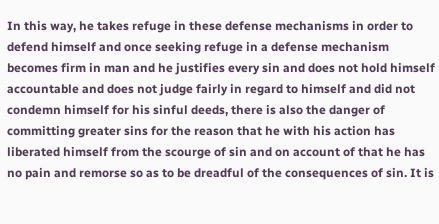In this way, he takes refuge in these defense mechanisms in order to defend himself and once seeking refuge in a defense mechanism becomes firm in man and he justifies every sin and does not hold himself accountable and does not judge fairly in regard to himself and did not condemn himself for his sinful deeds, there is also the danger of committing greater sins for the reason that he with his action has liberated himself from the scourge of sin and on account of that he has no pain and remorse so as to be dreadful of the consequences of sin. It is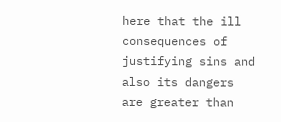here that the ill consequences of justifying sins and also its dangers are greater than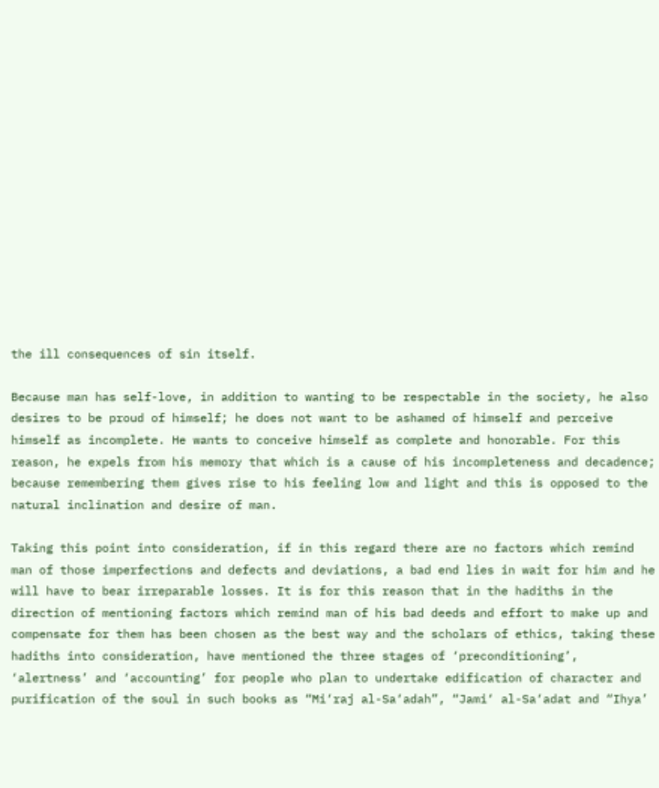the ill consequences of sin itself.

Because man has self-love, in addition to wanting to be respectable in the society, he also desires to be proud of himself; he does not want to be ashamed of himself and perceive himself as incomplete. He wants to conceive himself as complete and honorable. For this reason, he expels from his memory that which is a cause of his incompleteness and decadence; because remembering them gives rise to his feeling low and light and this is opposed to the natural inclination and desire of man.

Taking this point into consideration, if in this regard there are no factors which remind man of those imperfections and defects and deviations, a bad end lies in wait for him and he will have to bear irreparable losses. It is for this reason that in the hadiths in the direction of mentioning factors which remind man of his bad deeds and effort to make up and compensate for them has been chosen as the best way and the scholars of ethics, taking these hadiths into consideration, have mentioned the three stages of ‘preconditioning’, ‘alertness’ and ‘accounting’ for people who plan to undertake edification of character and purification of the soul in such books as “Mi‘raj al-Sa‘adah”, “Jami‘ al-Sa‘adat and “Ihya’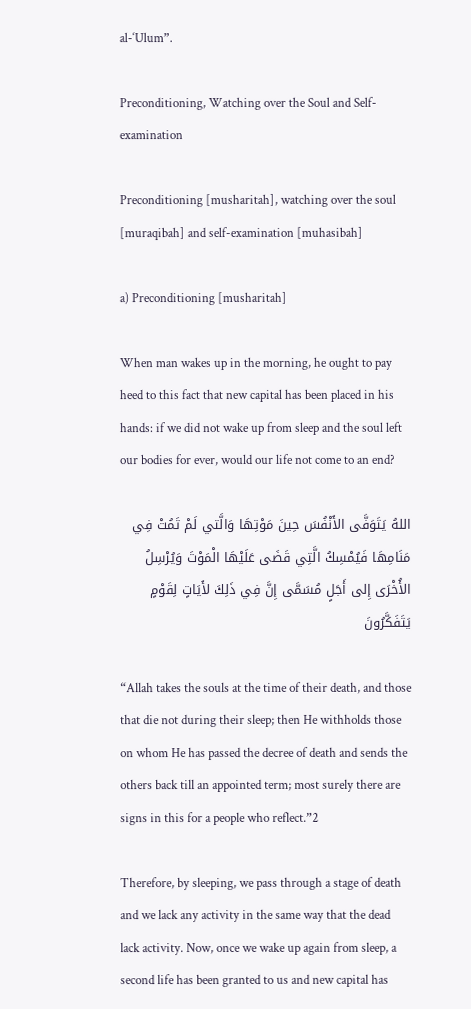al-‘Ulum”.

Preconditioning, Watching over the Soul and Self-examination

Preconditioning [musharitah], watching over the soul [muraqibah] and self-examination [muhasibah]

a) Preconditioning [musharitah]

When man wakes up in the morning, he ought to pay heed to this fact that new capital has been placed in his hands: if we did not wake up from sleep and the soul left our bodies for ever, would our life not come to an end?

اللهُ يَتَوَفَّی الأَنْفُسَ حِينَ مَوْتِهَا وَالَّتي لَمْ تَمُتْ فِي مَنَامِهَا فَيُمْسِكُ الَّتِي قَضَی عَلَيْهَا الْمَوْتَ وَيُرْسِلُ الأُخْرَی إِلی أَجَلٍ مُسَمَّی إِنَّ فِي ذَلِكَ‌ لأَيَاتٍ لِقَوْمٍ يَتَفَكَّرُونَ

“Allah takes the souls at the time of their death, and those that die not during their sleep; then He withholds those on whom He has passed the decree of death and sends the others back till an appointed term; most surely there are signs in this for a people who reflect.”2

Therefore, by sleeping, we pass through a stage of death and we lack any activity in the same way that the dead lack activity. Now, once we wake up again from sleep, a second life has been granted to us and new capital has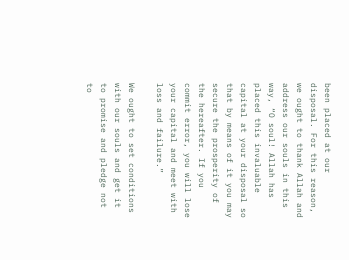been placed at our disposal. For this reason, we ought to thank Allah and address our souls in this way, “O soul! Allah has placed this invaluable capital at your disposal so that by means of it you may secure the prosperity of the hereafter. If you commit error, you will lose your capital and meet with loss and failure.”

We ought to set conditions with our souls and get it to promise and pledge not to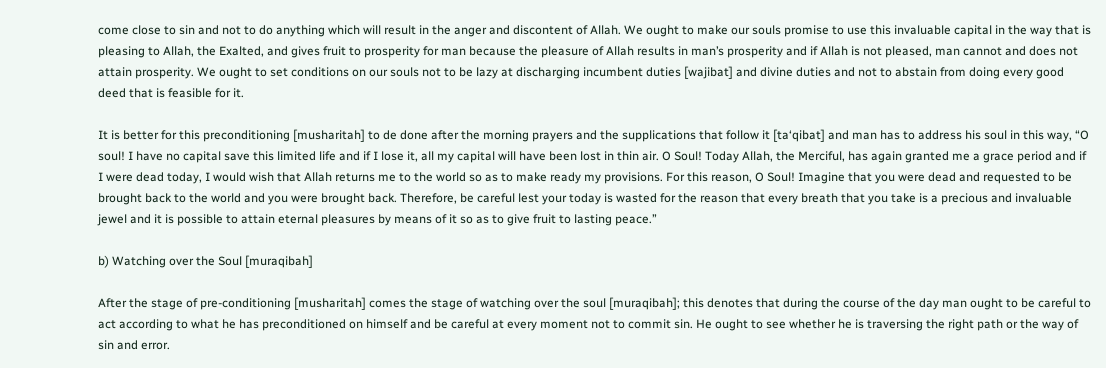come close to sin and not to do anything which will result in the anger and discontent of Allah. We ought to make our souls promise to use this invaluable capital in the way that is pleasing to Allah, the Exalted, and gives fruit to prosperity for man because the pleasure of Allah results in man’s prosperity and if Allah is not pleased, man cannot and does not attain prosperity. We ought to set conditions on our souls not to be lazy at discharging incumbent duties [wajibat] and divine duties and not to abstain from doing every good deed that is feasible for it.

It is better for this preconditioning [musharitah] to de done after the morning prayers and the supplications that follow it [ta‘qibat] and man has to address his soul in this way, “O soul! I have no capital save this limited life and if I lose it, all my capital will have been lost in thin air. O Soul! Today Allah, the Merciful, has again granted me a grace period and if I were dead today, I would wish that Allah returns me to the world so as to make ready my provisions. For this reason, O Soul! Imagine that you were dead and requested to be brought back to the world and you were brought back. Therefore, be careful lest your today is wasted for the reason that every breath that you take is a precious and invaluable jewel and it is possible to attain eternal pleasures by means of it so as to give fruit to lasting peace.”

b) Watching over the Soul [muraqibah]

After the stage of pre-conditioning [musharitah] comes the stage of watching over the soul [muraqibah]; this denotes that during the course of the day man ought to be careful to act according to what he has preconditioned on himself and be careful at every moment not to commit sin. He ought to see whether he is traversing the right path or the way of sin and error.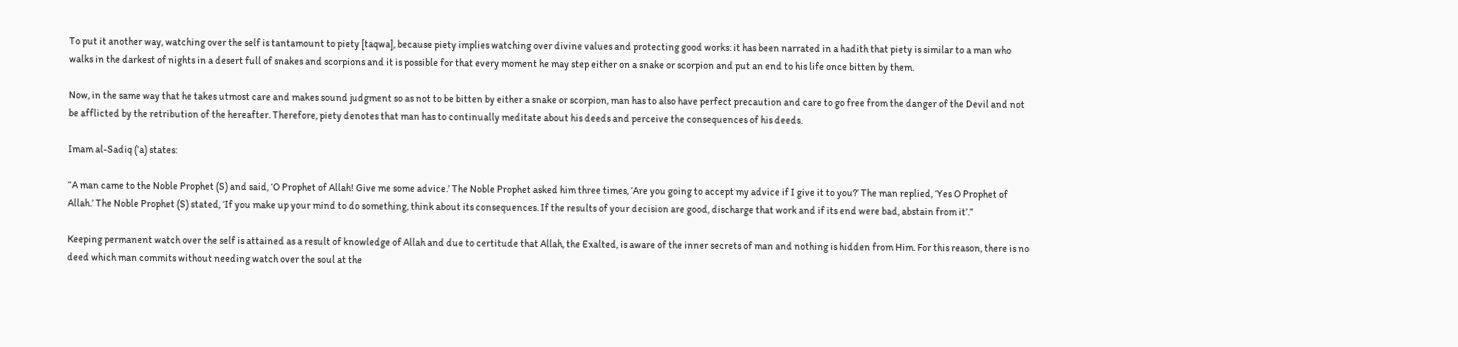To put it another way, watching over the self is tantamount to piety [taqwa], because piety implies watching over divine values and protecting good works: it has been narrated in a hadith that piety is similar to a man who walks in the darkest of nights in a desert full of snakes and scorpions and it is possible for that every moment he may step either on a snake or scorpion and put an end to his life once bitten by them.

Now, in the same way that he takes utmost care and makes sound judgment so as not to be bitten by either a snake or scorpion, man has to also have perfect precaution and care to go free from the danger of the Devil and not be afflicted by the retribution of the hereafter. Therefore, piety denotes that man has to continually meditate about his deeds and perceive the consequences of his deeds.

Imam al-Sadiq (‘a) states:

“A man came to the Noble Prophet (S) and said, ‘O Prophet of Allah! Give me some advice.’ The Noble Prophet asked him three times, ‘Are you going to accept my advice if I give it to you?’ The man replied, ‘Yes O Prophet of Allah.’ The Noble Prophet (S) stated, ‘If you make up your mind to do something, think about its consequences. If the results of your decision are good, discharge that work and if its end were bad, abstain from it’.”

Keeping permanent watch over the self is attained as a result of knowledge of Allah and due to certitude that Allah, the Exalted, is aware of the inner secrets of man and nothing is hidden from Him. For this reason, there is no deed which man commits without needing watch over the soul at the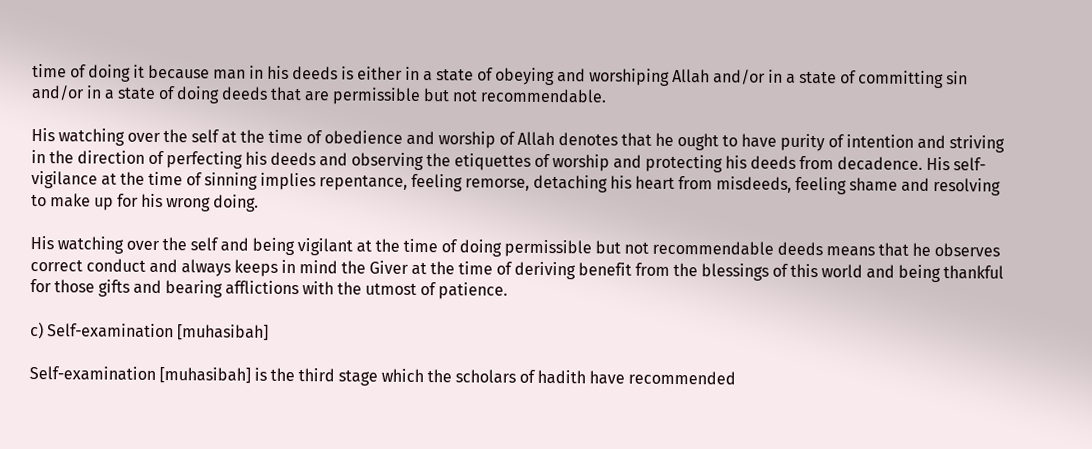time of doing it because man in his deeds is either in a state of obeying and worshiping Allah and/or in a state of committing sin and/or in a state of doing deeds that are permissible but not recommendable.

His watching over the self at the time of obedience and worship of Allah denotes that he ought to have purity of intention and striving in the direction of perfecting his deeds and observing the etiquettes of worship and protecting his deeds from decadence. His self-vigilance at the time of sinning implies repentance, feeling remorse, detaching his heart from misdeeds, feeling shame and resolving to make up for his wrong doing.

His watching over the self and being vigilant at the time of doing permissible but not recommendable deeds means that he observes correct conduct and always keeps in mind the Giver at the time of deriving benefit from the blessings of this world and being thankful for those gifts and bearing afflictions with the utmost of patience.

c) Self-examination [muhasibah]

Self-examination [muhasibah] is the third stage which the scholars of hadith have recommended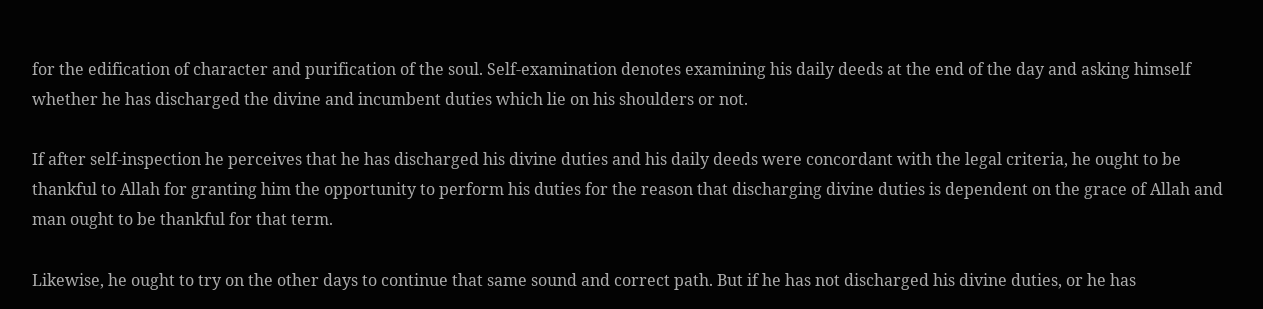for the edification of character and purification of the soul. Self-examination denotes examining his daily deeds at the end of the day and asking himself whether he has discharged the divine and incumbent duties which lie on his shoulders or not.

If after self-inspection he perceives that he has discharged his divine duties and his daily deeds were concordant with the legal criteria, he ought to be thankful to Allah for granting him the opportunity to perform his duties for the reason that discharging divine duties is dependent on the grace of Allah and man ought to be thankful for that term.

Likewise, he ought to try on the other days to continue that same sound and correct path. But if he has not discharged his divine duties, or he has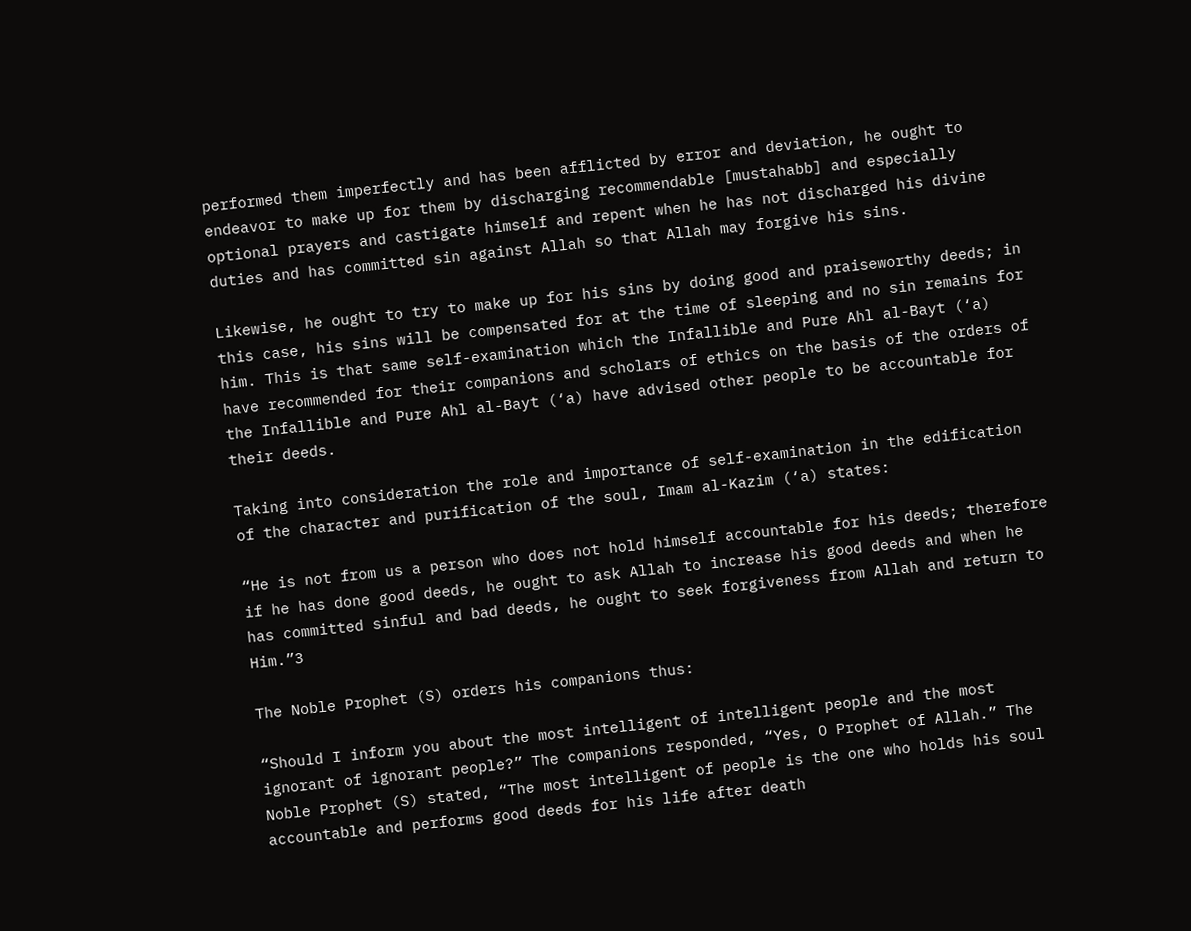performed them imperfectly and has been afflicted by error and deviation, he ought to endeavor to make up for them by discharging recommendable [mustahabb] and especially optional prayers and castigate himself and repent when he has not discharged his divine duties and has committed sin against Allah so that Allah may forgive his sins.

Likewise, he ought to try to make up for his sins by doing good and praiseworthy deeds; in this case, his sins will be compensated for at the time of sleeping and no sin remains for him. This is that same self-examination which the Infallible and Pure Ahl al-Bayt (‘a) have recommended for their companions and scholars of ethics on the basis of the orders of the Infallible and Pure Ahl al-Bayt (‘a) have advised other people to be accountable for their deeds.

Taking into consideration the role and importance of self-examination in the edification of the character and purification of the soul, Imam al-Kazim (‘a) states:

“He is not from us a person who does not hold himself accountable for his deeds; therefore if he has done good deeds, he ought to ask Allah to increase his good deeds and when he has committed sinful and bad deeds, he ought to seek forgiveness from Allah and return to Him.”3

The Noble Prophet (S) orders his companions thus:

“Should I inform you about the most intelligent of intelligent people and the most ignorant of ignorant people?” The companions responded, “Yes, O Prophet of Allah.” The Noble Prophet (S) stated, “The most intelligent of people is the one who holds his soul accountable and performs good deeds for his life after death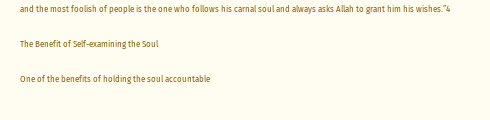and the most foolish of people is the one who follows his carnal soul and always asks Allah to grant him his wishes.”4

The Benefit of Self-examining the Soul

One of the benefits of holding the soul accountable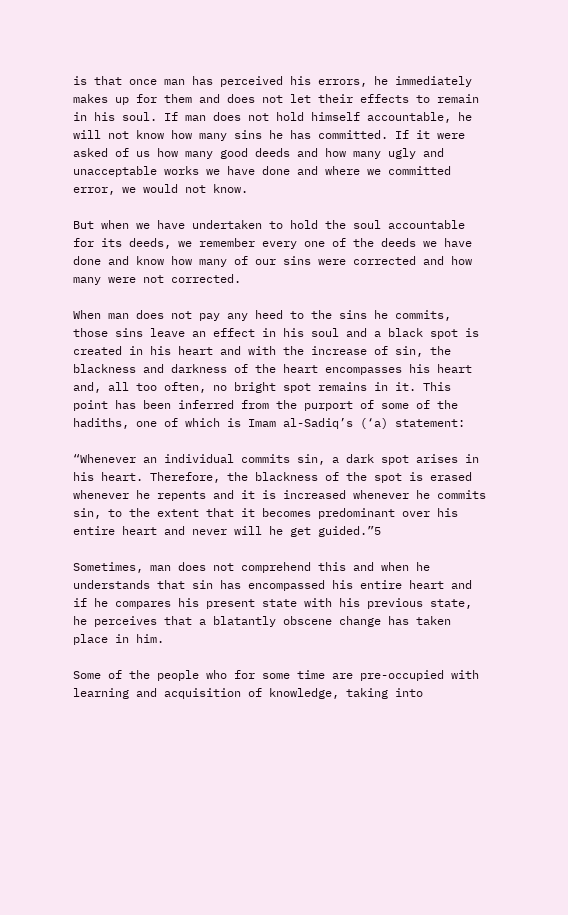is that once man has perceived his errors, he immediately makes up for them and does not let their effects to remain in his soul. If man does not hold himself accountable, he will not know how many sins he has committed. If it were asked of us how many good deeds and how many ugly and unacceptable works we have done and where we committed error, we would not know.

But when we have undertaken to hold the soul accountable for its deeds, we remember every one of the deeds we have done and know how many of our sins were corrected and how many were not corrected.

When man does not pay any heed to the sins he commits, those sins leave an effect in his soul and a black spot is created in his heart and with the increase of sin, the blackness and darkness of the heart encompasses his heart and, all too often, no bright spot remains in it. This point has been inferred from the purport of some of the hadiths, one of which is Imam al-Sadiq’s (‘a) statement:

“Whenever an individual commits sin, a dark spot arises in his heart. Therefore, the blackness of the spot is erased whenever he repents and it is increased whenever he commits sin, to the extent that it becomes predominant over his entire heart and never will he get guided.”5

Sometimes, man does not comprehend this and when he understands that sin has encompassed his entire heart and if he compares his present state with his previous state, he perceives that a blatantly obscene change has taken place in him.

Some of the people who for some time are pre-occupied with learning and acquisition of knowledge, taking into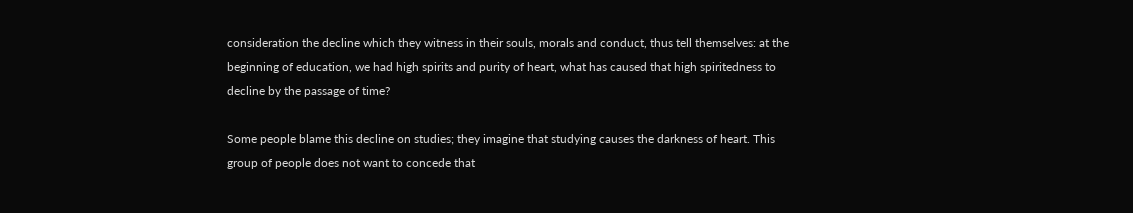consideration the decline which they witness in their souls, morals and conduct, thus tell themselves: at the beginning of education, we had high spirits and purity of heart, what has caused that high spiritedness to decline by the passage of time?

Some people blame this decline on studies; they imagine that studying causes the darkness of heart. This group of people does not want to concede that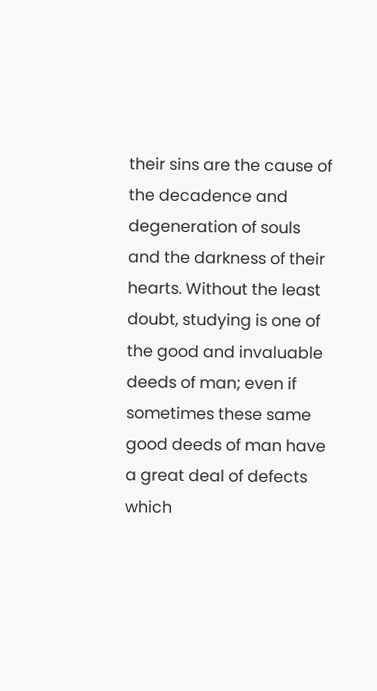their sins are the cause of the decadence and degeneration of souls and the darkness of their hearts. Without the least doubt, studying is one of the good and invaluable deeds of man; even if sometimes these same good deeds of man have a great deal of defects which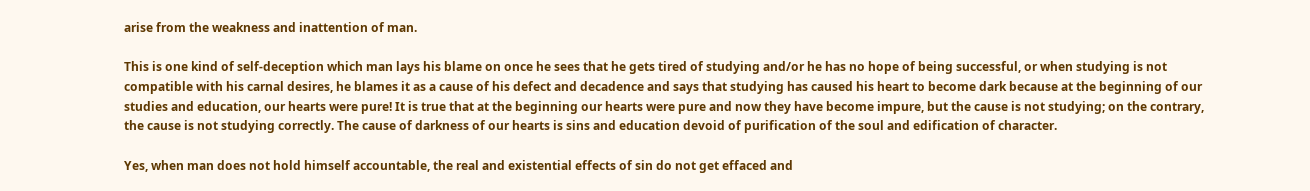arise from the weakness and inattention of man.

This is one kind of self-deception which man lays his blame on once he sees that he gets tired of studying and/or he has no hope of being successful, or when studying is not compatible with his carnal desires, he blames it as a cause of his defect and decadence and says that studying has caused his heart to become dark because at the beginning of our studies and education, our hearts were pure! It is true that at the beginning our hearts were pure and now they have become impure, but the cause is not studying; on the contrary, the cause is not studying correctly. The cause of darkness of our hearts is sins and education devoid of purification of the soul and edification of character.

Yes, when man does not hold himself accountable, the real and existential effects of sin do not get effaced and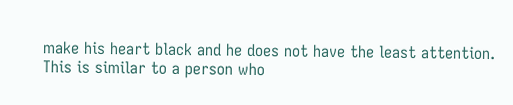make his heart black and he does not have the least attention. This is similar to a person who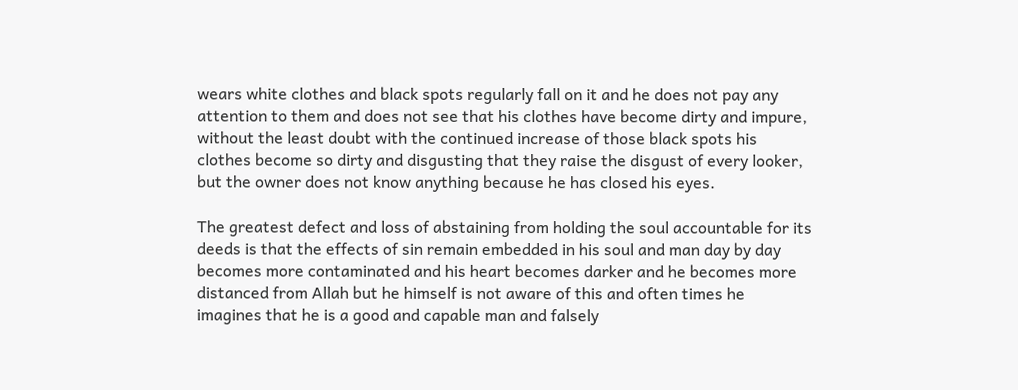wears white clothes and black spots regularly fall on it and he does not pay any attention to them and does not see that his clothes have become dirty and impure, without the least doubt with the continued increase of those black spots his clothes become so dirty and disgusting that they raise the disgust of every looker, but the owner does not know anything because he has closed his eyes.

The greatest defect and loss of abstaining from holding the soul accountable for its deeds is that the effects of sin remain embedded in his soul and man day by day becomes more contaminated and his heart becomes darker and he becomes more distanced from Allah but he himself is not aware of this and often times he imagines that he is a good and capable man and falsely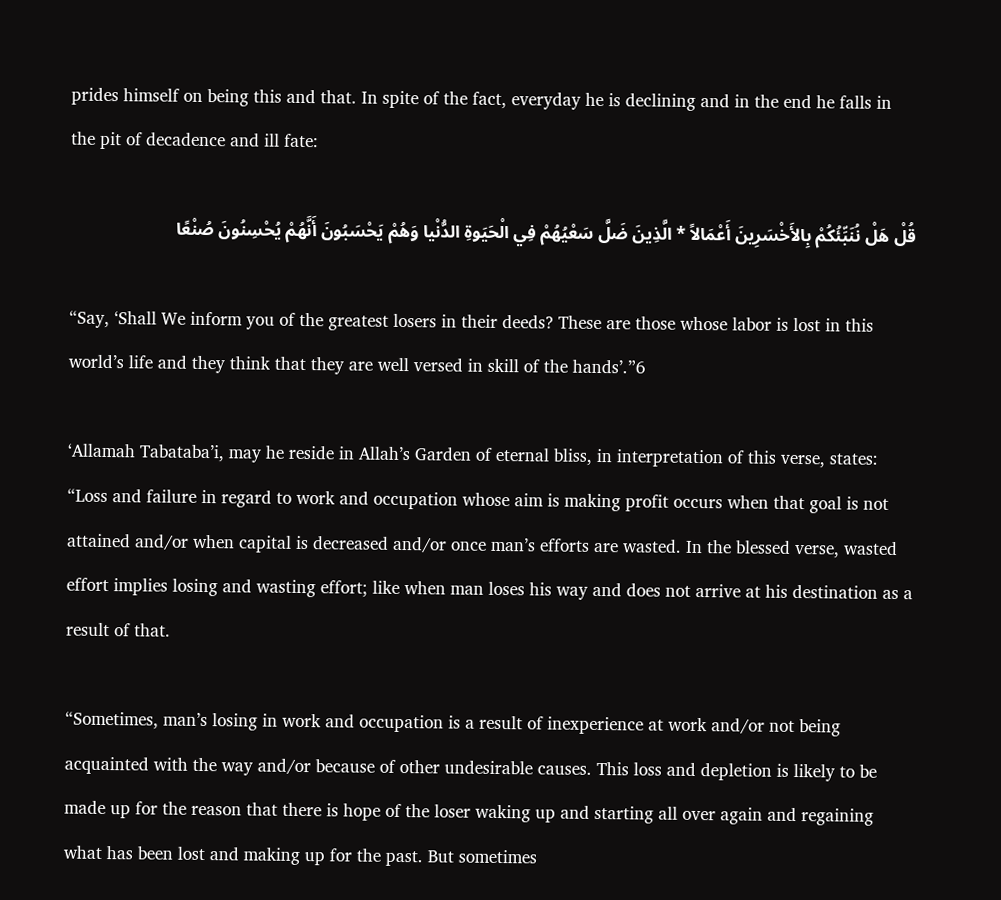prides himself on being this and that. In spite of the fact, everyday he is declining and in the end he falls in the pit of decadence and ill fate:

قُلْ‌ هَلْ‌ نُنَبِّئُكُمْ بِالأَخْسَرِينَ أَعْمَالاً‌ * الَّذِينَ ضَلَّ سَعْيُهُمْ فِي الْحَيَوةِ الدُّنْيا وَهُمْ‌ يَحْسَبُونَ أَنَّهُمْ‌ يُحْسِنُونَ صُنْعًا

“Say, ‘Shall We inform you of the greatest losers in their deeds? These are those whose labor is lost in this world’s life and they think that they are well versed in skill of the hands’.”6

‘Allamah Tabataba’i, may he reside in Allah’s Garden of eternal bliss, in interpretation of this verse, states: “Loss and failure in regard to work and occupation whose aim is making profit occurs when that goal is not attained and/or when capital is decreased and/or once man’s efforts are wasted. In the blessed verse, wasted effort implies losing and wasting effort; like when man loses his way and does not arrive at his destination as a result of that.

“Sometimes, man’s losing in work and occupation is a result of inexperience at work and/or not being acquainted with the way and/or because of other undesirable causes. This loss and depletion is likely to be made up for the reason that there is hope of the loser waking up and starting all over again and regaining what has been lost and making up for the past. But sometimes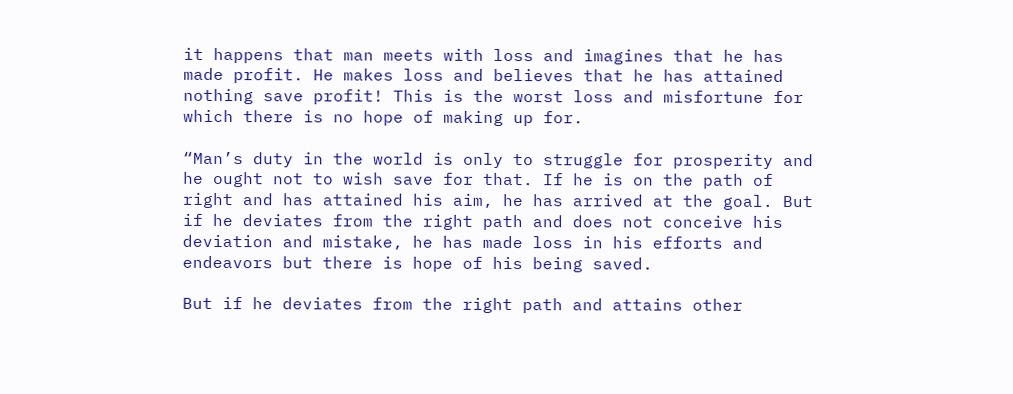it happens that man meets with loss and imagines that he has made profit. He makes loss and believes that he has attained nothing save profit! This is the worst loss and misfortune for which there is no hope of making up for.

“Man’s duty in the world is only to struggle for prosperity and he ought not to wish save for that. If he is on the path of right and has attained his aim, he has arrived at the goal. But if he deviates from the right path and does not conceive his deviation and mistake, he has made loss in his efforts and endeavors but there is hope of his being saved.

But if he deviates from the right path and attains other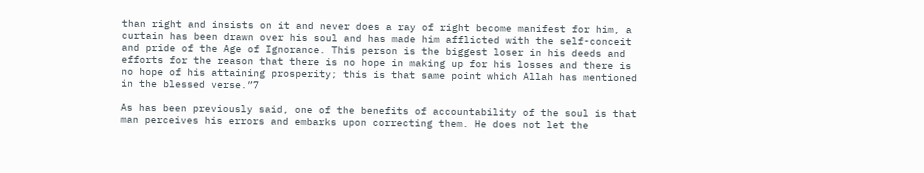than right and insists on it and never does a ray of right become manifest for him, a curtain has been drawn over his soul and has made him afflicted with the self-conceit and pride of the Age of Ignorance. This person is the biggest loser in his deeds and efforts for the reason that there is no hope in making up for his losses and there is no hope of his attaining prosperity; this is that same point which Allah has mentioned in the blessed verse.”7

As has been previously said, one of the benefits of accountability of the soul is that man perceives his errors and embarks upon correcting them. He does not let the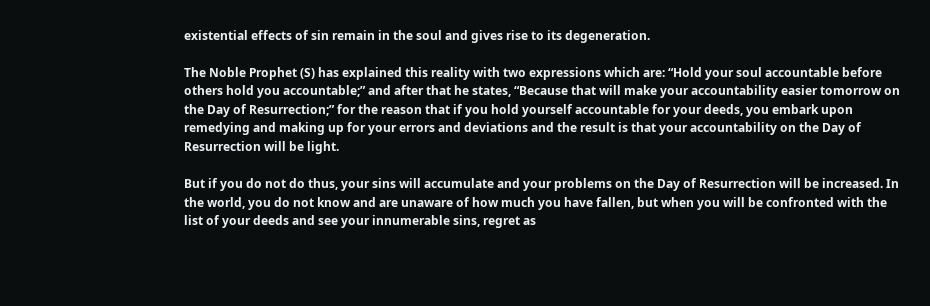existential effects of sin remain in the soul and gives rise to its degeneration.

The Noble Prophet (S) has explained this reality with two expressions which are: “Hold your soul accountable before others hold you accountable;” and after that he states, “Because that will make your accountability easier tomorrow on the Day of Resurrection;” for the reason that if you hold yourself accountable for your deeds, you embark upon remedying and making up for your errors and deviations and the result is that your accountability on the Day of Resurrection will be light.

But if you do not do thus, your sins will accumulate and your problems on the Day of Resurrection will be increased. In the world, you do not know and are unaware of how much you have fallen, but when you will be confronted with the list of your deeds and see your innumerable sins, regret as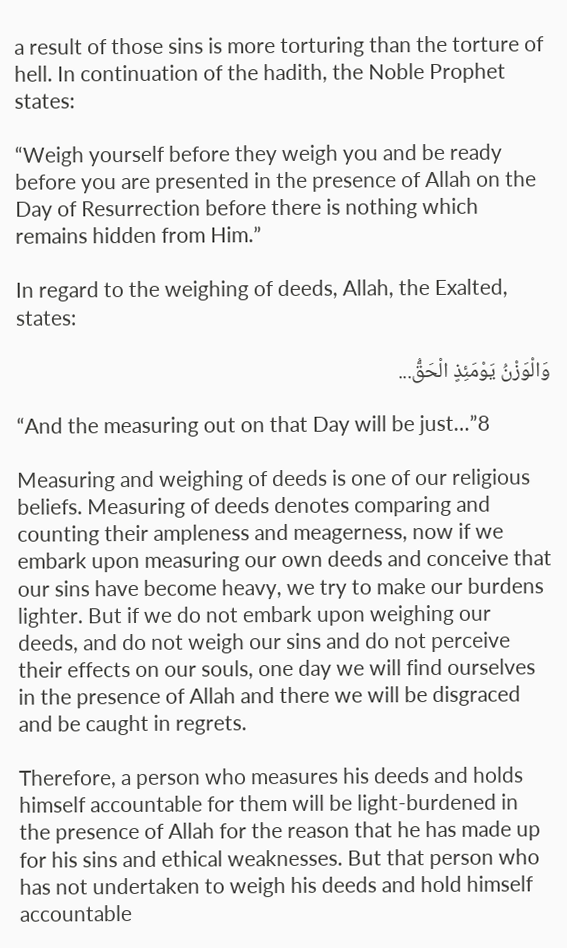a result of those sins is more torturing than the torture of hell. In continuation of the hadith, the Noble Prophet states:

“Weigh yourself before they weigh you and be ready before you are presented in the presence of Allah on the Day of Resurrection before there is nothing which remains hidden from Him.”

In regard to the weighing of deeds, Allah, the Exalted, states:

وَالْوَزْنُ يَوْمَئِذٍ الْحَقُّ...

“And the measuring out on that Day will be just…”8

Measuring and weighing of deeds is one of our religious beliefs. Measuring of deeds denotes comparing and counting their ampleness and meagerness, now if we embark upon measuring our own deeds and conceive that our sins have become heavy, we try to make our burdens lighter. But if we do not embark upon weighing our deeds, and do not weigh our sins and do not perceive their effects on our souls, one day we will find ourselves in the presence of Allah and there we will be disgraced and be caught in regrets.

Therefore, a person who measures his deeds and holds himself accountable for them will be light-burdened in the presence of Allah for the reason that he has made up for his sins and ethical weaknesses. But that person who has not undertaken to weigh his deeds and hold himself accountable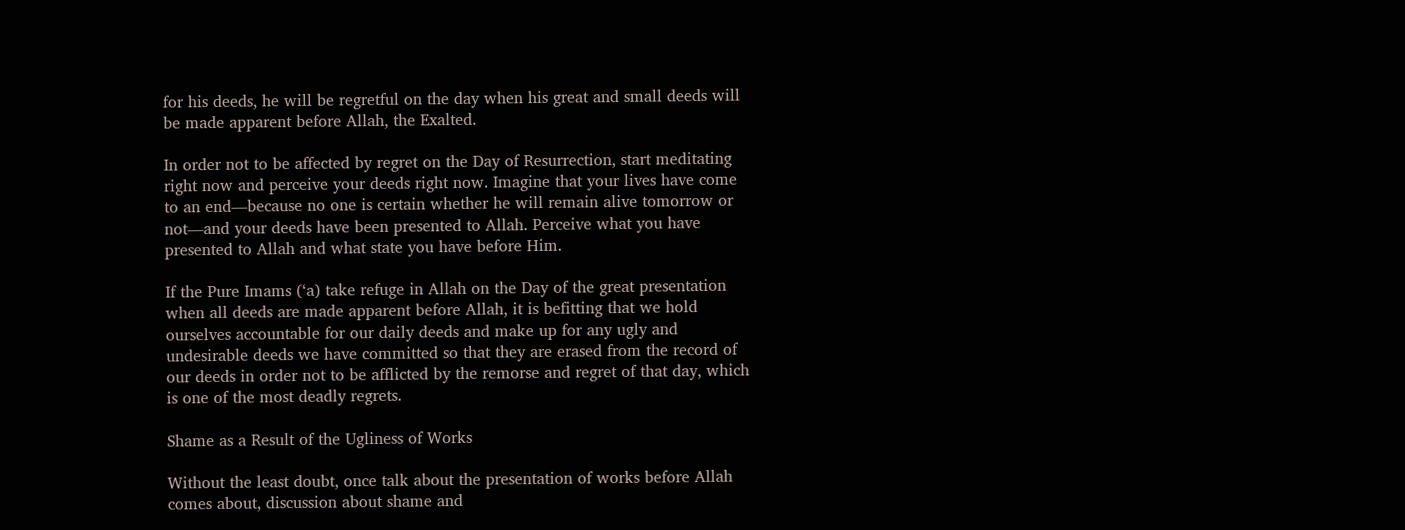for his deeds, he will be regretful on the day when his great and small deeds will be made apparent before Allah, the Exalted.

In order not to be affected by regret on the Day of Resurrection, start meditating right now and perceive your deeds right now. Imagine that your lives have come to an end—because no one is certain whether he will remain alive tomorrow or not—and your deeds have been presented to Allah. Perceive what you have presented to Allah and what state you have before Him.

If the Pure Imams (‘a) take refuge in Allah on the Day of the great presentation when all deeds are made apparent before Allah, it is befitting that we hold ourselves accountable for our daily deeds and make up for any ugly and undesirable deeds we have committed so that they are erased from the record of our deeds in order not to be afflicted by the remorse and regret of that day, which is one of the most deadly regrets.

Shame as a Result of the Ugliness of Works

Without the least doubt, once talk about the presentation of works before Allah comes about, discussion about shame and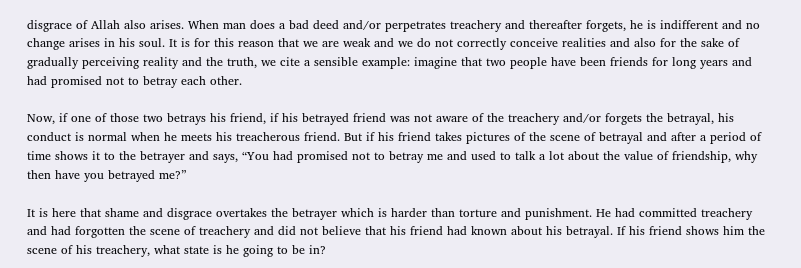disgrace of Allah also arises. When man does a bad deed and/or perpetrates treachery and thereafter forgets, he is indifferent and no change arises in his soul. It is for this reason that we are weak and we do not correctly conceive realities and also for the sake of gradually perceiving reality and the truth, we cite a sensible example: imagine that two people have been friends for long years and had promised not to betray each other.

Now, if one of those two betrays his friend, if his betrayed friend was not aware of the treachery and/or forgets the betrayal, his conduct is normal when he meets his treacherous friend. But if his friend takes pictures of the scene of betrayal and after a period of time shows it to the betrayer and says, “You had promised not to betray me and used to talk a lot about the value of friendship, why then have you betrayed me?”

It is here that shame and disgrace overtakes the betrayer which is harder than torture and punishment. He had committed treachery and had forgotten the scene of treachery and did not believe that his friend had known about his betrayal. If his friend shows him the scene of his treachery, what state is he going to be in?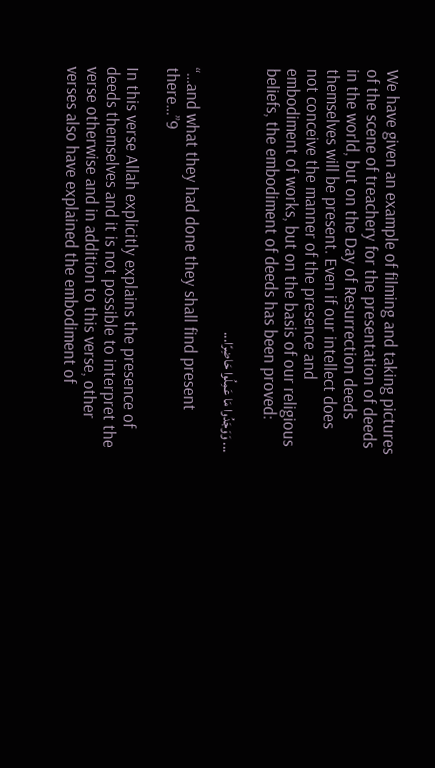We have given an example of filming and taking pictures of the scene of treachery for the presentation of deeds in the world, but on the Day of Resurrection deeds themselves will be present. Even if our intellect does not conceive the manner of the presence and embodiment of works, but on the basis of our religious beliefs, the embodiment of deeds has been proved:

... وَوَجَدُوا مَا عَمِلُوا حَاضِرًا...

“…and what they had done they shall find present there…”9

In this verse Allah explicitly explains the presence of deeds themselves and it is not possible to interpret the verse otherwise and in addition to this verse, other verses also have explained the embodiment of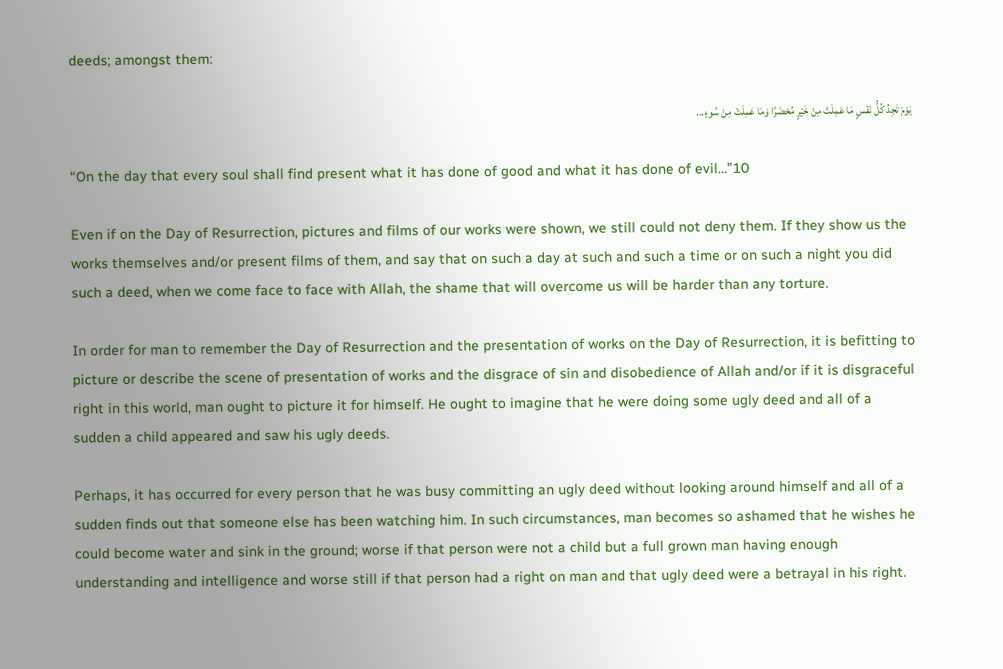deeds; amongst them:

يَوْمَ تَجِدُ كُلُّ نَفْسٍ مَا عَمِلَتْ مِنْ خَيْرٍ مُحْضَرًا وَمَا عَمِلَتْ مِنْ سُوءٍ...

“On the day that every soul shall find present what it has done of good and what it has done of evil…”10

Even if on the Day of Resurrection, pictures and films of our works were shown, we still could not deny them. If they show us the works themselves and/or present films of them, and say that on such a day at such and such a time or on such a night you did such a deed, when we come face to face with Allah, the shame that will overcome us will be harder than any torture.

In order for man to remember the Day of Resurrection and the presentation of works on the Day of Resurrection, it is befitting to picture or describe the scene of presentation of works and the disgrace of sin and disobedience of Allah and/or if it is disgraceful right in this world, man ought to picture it for himself. He ought to imagine that he were doing some ugly deed and all of a sudden a child appeared and saw his ugly deeds.

Perhaps, it has occurred for every person that he was busy committing an ugly deed without looking around himself and all of a sudden finds out that someone else has been watching him. In such circumstances, man becomes so ashamed that he wishes he could become water and sink in the ground; worse if that person were not a child but a full grown man having enough understanding and intelligence and worse still if that person had a right on man and that ugly deed were a betrayal in his right.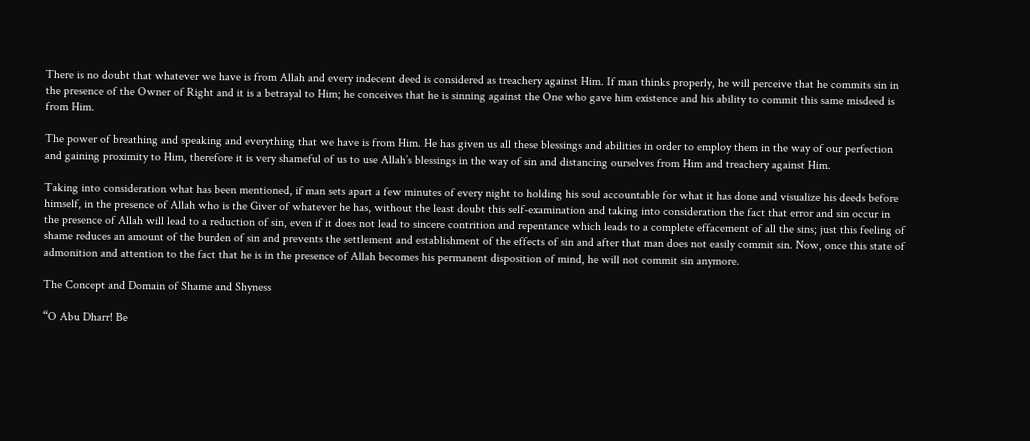There is no doubt that whatever we have is from Allah and every indecent deed is considered as treachery against Him. If man thinks properly, he will perceive that he commits sin in the presence of the Owner of Right and it is a betrayal to Him; he conceives that he is sinning against the One who gave him existence and his ability to commit this same misdeed is from Him.

The power of breathing and speaking and everything that we have is from Him. He has given us all these blessings and abilities in order to employ them in the way of our perfection and gaining proximity to Him, therefore it is very shameful of us to use Allah’s blessings in the way of sin and distancing ourselves from Him and treachery against Him.

Taking into consideration what has been mentioned, if man sets apart a few minutes of every night to holding his soul accountable for what it has done and visualize his deeds before himself, in the presence of Allah who is the Giver of whatever he has, without the least doubt this self-examination and taking into consideration the fact that error and sin occur in the presence of Allah will lead to a reduction of sin, even if it does not lead to sincere contrition and repentance which leads to a complete effacement of all the sins; just this feeling of shame reduces an amount of the burden of sin and prevents the settlement and establishment of the effects of sin and after that man does not easily commit sin. Now, once this state of admonition and attention to the fact that he is in the presence of Allah becomes his permanent disposition of mind, he will not commit sin anymore.

The Concept and Domain of Shame and Shyness

“O Abu Dharr! Be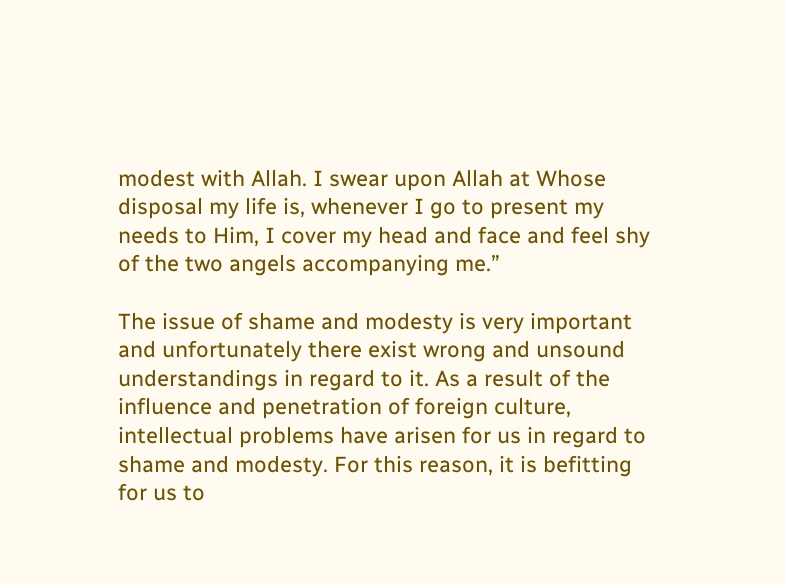modest with Allah. I swear upon Allah at Whose disposal my life is, whenever I go to present my needs to Him, I cover my head and face and feel shy of the two angels accompanying me.”

The issue of shame and modesty is very important and unfortunately there exist wrong and unsound understandings in regard to it. As a result of the influence and penetration of foreign culture, intellectual problems have arisen for us in regard to shame and modesty. For this reason, it is befitting for us to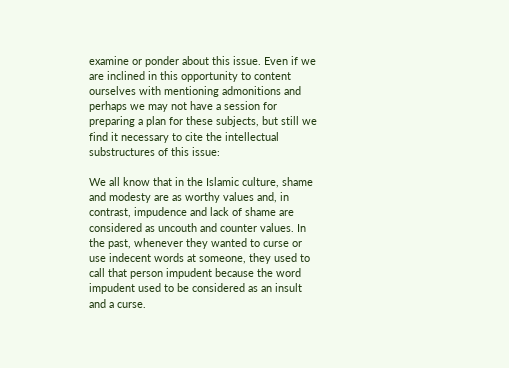examine or ponder about this issue. Even if we are inclined in this opportunity to content ourselves with mentioning admonitions and perhaps we may not have a session for preparing a plan for these subjects, but still we find it necessary to cite the intellectual substructures of this issue:

We all know that in the Islamic culture, shame and modesty are as worthy values and, in contrast, impudence and lack of shame are considered as uncouth and counter values. In the past, whenever they wanted to curse or use indecent words at someone, they used to call that person impudent because the word impudent used to be considered as an insult and a curse.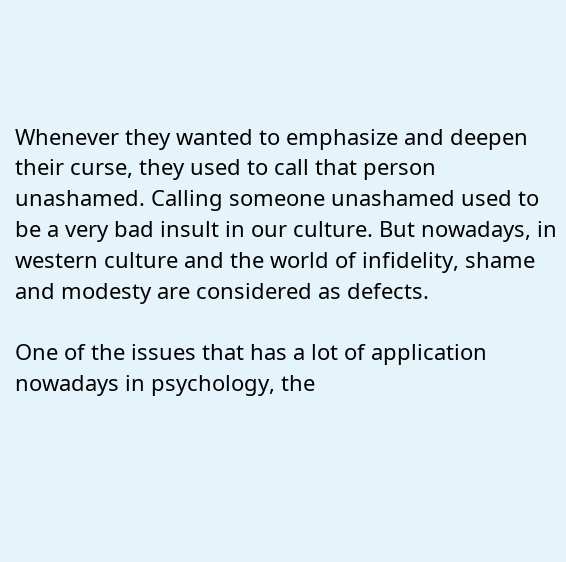Whenever they wanted to emphasize and deepen their curse, they used to call that person unashamed. Calling someone unashamed used to be a very bad insult in our culture. But nowadays, in western culture and the world of infidelity, shame and modesty are considered as defects.

One of the issues that has a lot of application nowadays in psychology, the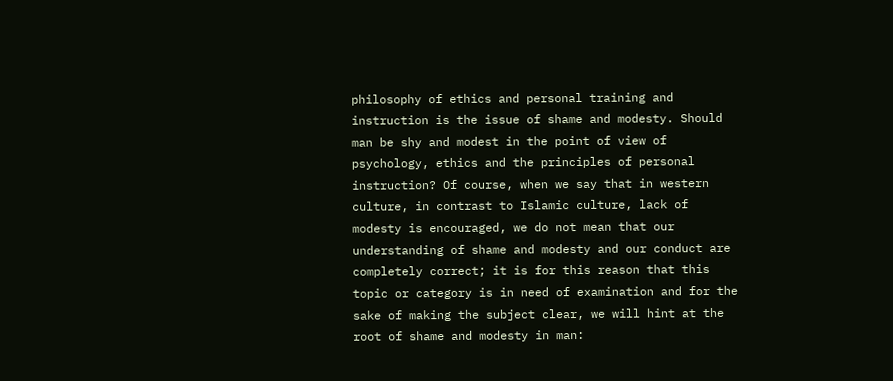philosophy of ethics and personal training and instruction is the issue of shame and modesty. Should man be shy and modest in the point of view of psychology, ethics and the principles of personal instruction? Of course, when we say that in western culture, in contrast to Islamic culture, lack of modesty is encouraged, we do not mean that our understanding of shame and modesty and our conduct are completely correct; it is for this reason that this topic or category is in need of examination and for the sake of making the subject clear, we will hint at the root of shame and modesty in man: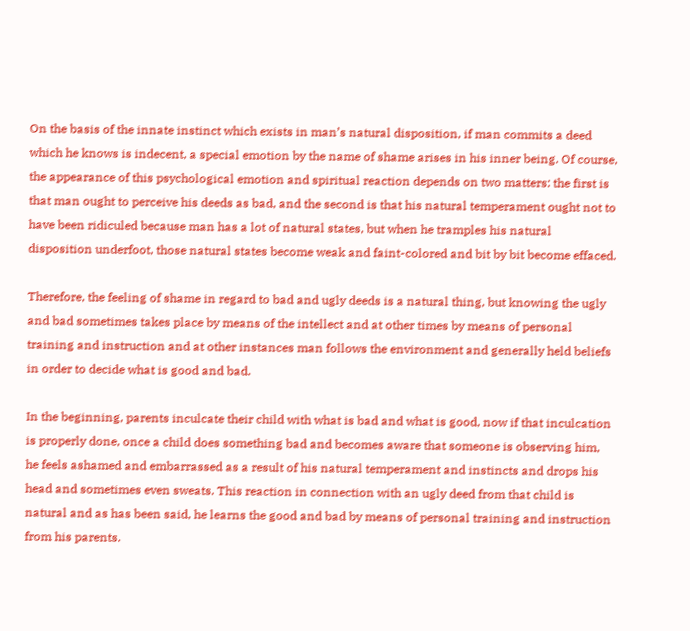On the basis of the innate instinct which exists in man’s natural disposition, if man commits a deed which he knows is indecent, a special emotion by the name of shame arises in his inner being. Of course, the appearance of this psychological emotion and spiritual reaction depends on two matters: the first is that man ought to perceive his deeds as bad, and the second is that his natural temperament ought not to have been ridiculed because man has a lot of natural states, but when he tramples his natural disposition underfoot, those natural states become weak and faint-colored and bit by bit become effaced.

Therefore, the feeling of shame in regard to bad and ugly deeds is a natural thing, but knowing the ugly and bad sometimes takes place by means of the intellect and at other times by means of personal training and instruction and at other instances man follows the environment and generally held beliefs in order to decide what is good and bad.

In the beginning, parents inculcate their child with what is bad and what is good, now if that inculcation is properly done, once a child does something bad and becomes aware that someone is observing him, he feels ashamed and embarrassed as a result of his natural temperament and instincts and drops his head and sometimes even sweats. This reaction in connection with an ugly deed from that child is natural and as has been said, he learns the good and bad by means of personal training and instruction from his parents.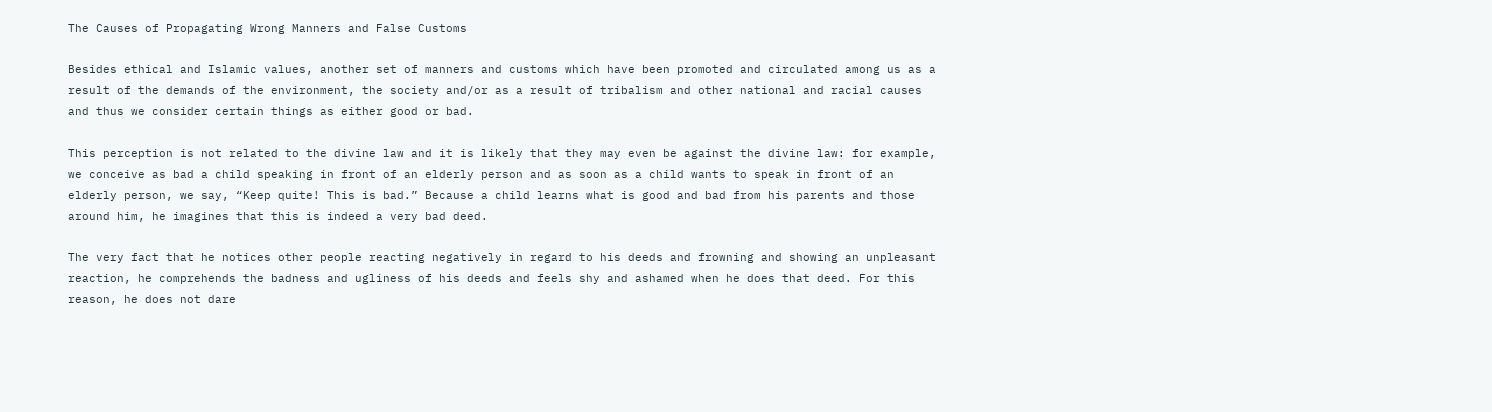The Causes of Propagating Wrong Manners and False Customs

Besides ethical and Islamic values, another set of manners and customs which have been promoted and circulated among us as a result of the demands of the environment, the society and/or as a result of tribalism and other national and racial causes and thus we consider certain things as either good or bad.

This perception is not related to the divine law and it is likely that they may even be against the divine law: for example, we conceive as bad a child speaking in front of an elderly person and as soon as a child wants to speak in front of an elderly person, we say, “Keep quite! This is bad.” Because a child learns what is good and bad from his parents and those around him, he imagines that this is indeed a very bad deed.

The very fact that he notices other people reacting negatively in regard to his deeds and frowning and showing an unpleasant reaction, he comprehends the badness and ugliness of his deeds and feels shy and ashamed when he does that deed. For this reason, he does not dare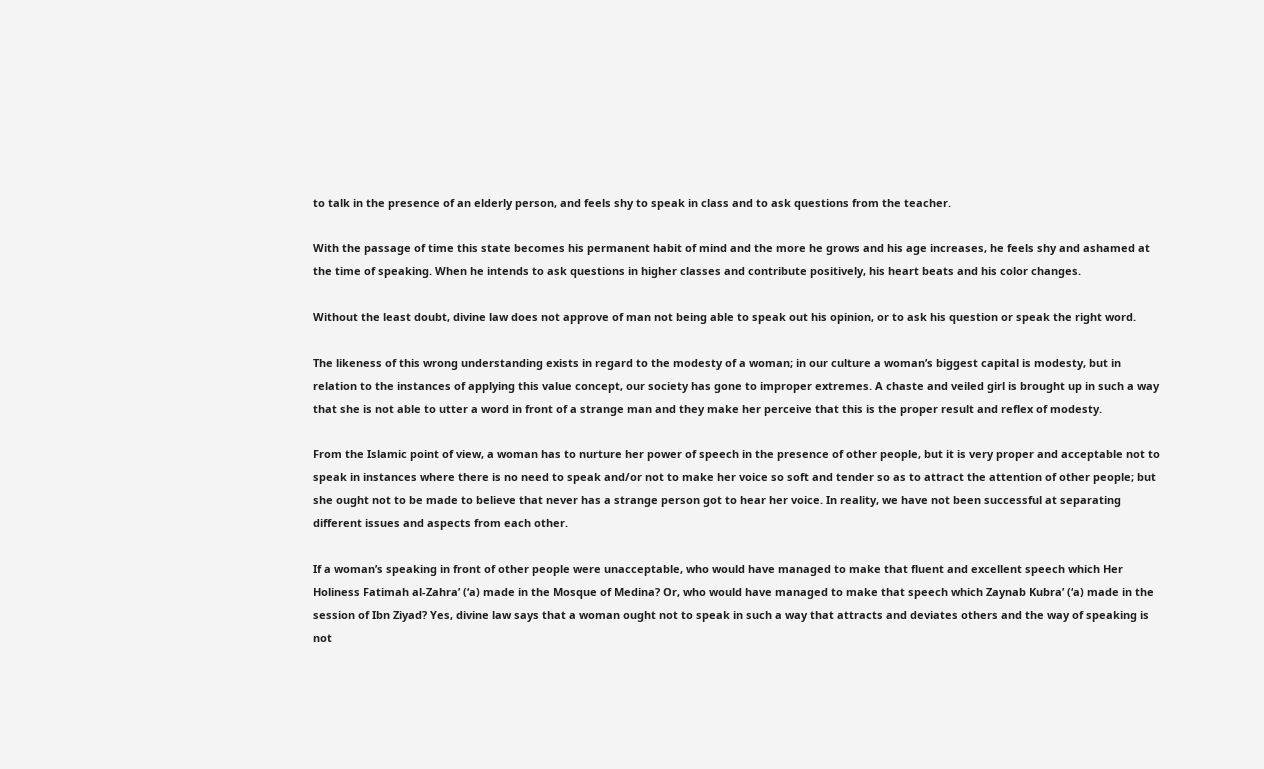to talk in the presence of an elderly person, and feels shy to speak in class and to ask questions from the teacher.

With the passage of time this state becomes his permanent habit of mind and the more he grows and his age increases, he feels shy and ashamed at the time of speaking. When he intends to ask questions in higher classes and contribute positively, his heart beats and his color changes.

Without the least doubt, divine law does not approve of man not being able to speak out his opinion, or to ask his question or speak the right word.

The likeness of this wrong understanding exists in regard to the modesty of a woman; in our culture a woman’s biggest capital is modesty, but in relation to the instances of applying this value concept, our society has gone to improper extremes. A chaste and veiled girl is brought up in such a way that she is not able to utter a word in front of a strange man and they make her perceive that this is the proper result and reflex of modesty.

From the Islamic point of view, a woman has to nurture her power of speech in the presence of other people, but it is very proper and acceptable not to speak in instances where there is no need to speak and/or not to make her voice so soft and tender so as to attract the attention of other people; but she ought not to be made to believe that never has a strange person got to hear her voice. In reality, we have not been successful at separating different issues and aspects from each other.

If a woman’s speaking in front of other people were unacceptable, who would have managed to make that fluent and excellent speech which Her Holiness Fatimah al-Zahra’ (‘a) made in the Mosque of Medina? Or, who would have managed to make that speech which Zaynab Kubra’ (‘a) made in the session of Ibn Ziyad? Yes, divine law says that a woman ought not to speak in such a way that attracts and deviates others and the way of speaking is not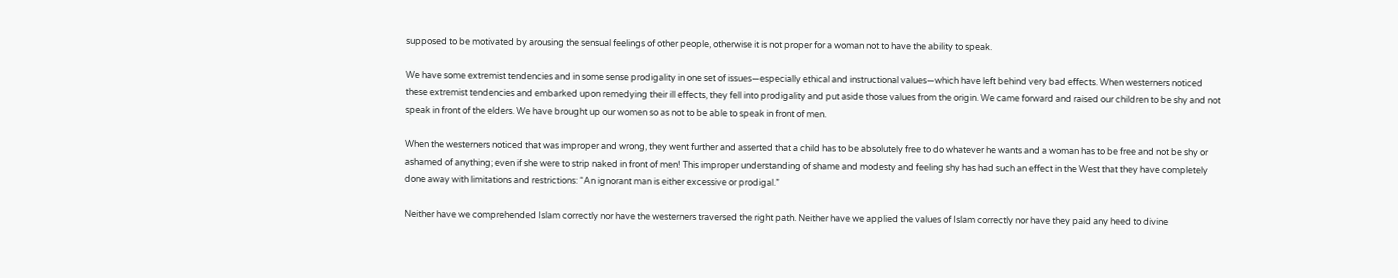supposed to be motivated by arousing the sensual feelings of other people, otherwise it is not proper for a woman not to have the ability to speak.

We have some extremist tendencies and in some sense prodigality in one set of issues—especially ethical and instructional values—which have left behind very bad effects. When westerners noticed these extremist tendencies and embarked upon remedying their ill effects, they fell into prodigality and put aside those values from the origin. We came forward and raised our children to be shy and not speak in front of the elders. We have brought up our women so as not to be able to speak in front of men.

When the westerners noticed that was improper and wrong, they went further and asserted that a child has to be absolutely free to do whatever he wants and a woman has to be free and not be shy or ashamed of anything; even if she were to strip naked in front of men! This improper understanding of shame and modesty and feeling shy has had such an effect in the West that they have completely done away with limitations and restrictions: “An ignorant man is either excessive or prodigal.”

Neither have we comprehended Islam correctly nor have the westerners traversed the right path. Neither have we applied the values of Islam correctly nor have they paid any heed to divine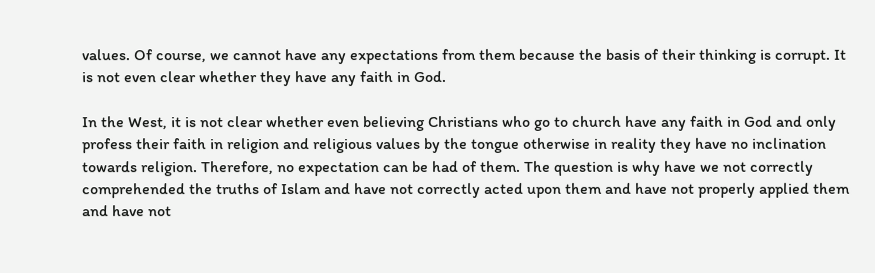values. Of course, we cannot have any expectations from them because the basis of their thinking is corrupt. It is not even clear whether they have any faith in God.

In the West, it is not clear whether even believing Christians who go to church have any faith in God and only profess their faith in religion and religious values by the tongue otherwise in reality they have no inclination towards religion. Therefore, no expectation can be had of them. The question is why have we not correctly comprehended the truths of Islam and have not correctly acted upon them and have not properly applied them and have not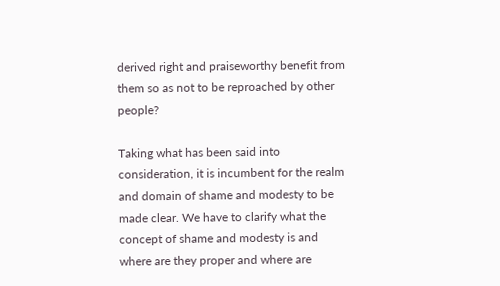derived right and praiseworthy benefit from them so as not to be reproached by other people?

Taking what has been said into consideration, it is incumbent for the realm and domain of shame and modesty to be made clear. We have to clarify what the concept of shame and modesty is and where are they proper and where are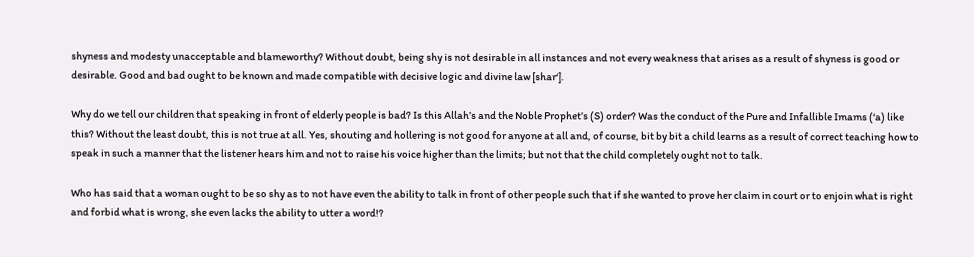shyness and modesty unacceptable and blameworthy? Without doubt, being shy is not desirable in all instances and not every weakness that arises as a result of shyness is good or desirable. Good and bad ought to be known and made compatible with decisive logic and divine law [shar‘].

Why do we tell our children that speaking in front of elderly people is bad? Is this Allah’s and the Noble Prophet’s (S) order? Was the conduct of the Pure and Infallible Imams (‘a) like this? Without the least doubt, this is not true at all. Yes, shouting and hollering is not good for anyone at all and, of course, bit by bit a child learns as a result of correct teaching how to speak in such a manner that the listener hears him and not to raise his voice higher than the limits; but not that the child completely ought not to talk.

Who has said that a woman ought to be so shy as to not have even the ability to talk in front of other people such that if she wanted to prove her claim in court or to enjoin what is right and forbid what is wrong, she even lacks the ability to utter a word!?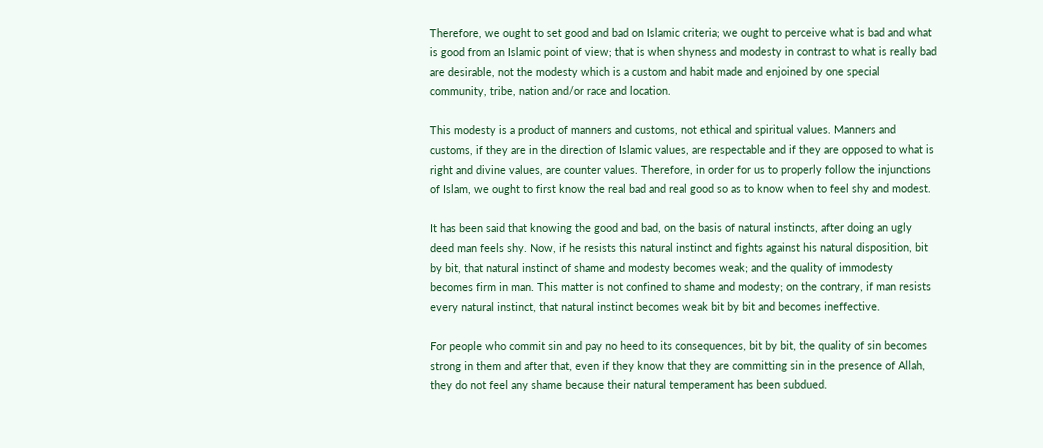Therefore, we ought to set good and bad on Islamic criteria; we ought to perceive what is bad and what is good from an Islamic point of view; that is when shyness and modesty in contrast to what is really bad are desirable, not the modesty which is a custom and habit made and enjoined by one special community, tribe, nation and/or race and location.

This modesty is a product of manners and customs, not ethical and spiritual values. Manners and customs, if they are in the direction of Islamic values, are respectable and if they are opposed to what is right and divine values, are counter values. Therefore, in order for us to properly follow the injunctions of Islam, we ought to first know the real bad and real good so as to know when to feel shy and modest.

It has been said that knowing the good and bad, on the basis of natural instincts, after doing an ugly deed man feels shy. Now, if he resists this natural instinct and fights against his natural disposition, bit by bit, that natural instinct of shame and modesty becomes weak; and the quality of immodesty becomes firm in man. This matter is not confined to shame and modesty; on the contrary, if man resists every natural instinct, that natural instinct becomes weak bit by bit and becomes ineffective.

For people who commit sin and pay no heed to its consequences, bit by bit, the quality of sin becomes strong in them and after that, even if they know that they are committing sin in the presence of Allah, they do not feel any shame because their natural temperament has been subdued.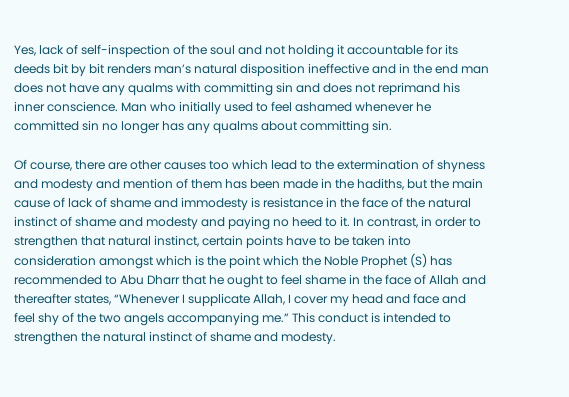Yes, lack of self-inspection of the soul and not holding it accountable for its deeds bit by bit renders man’s natural disposition ineffective and in the end man does not have any qualms with committing sin and does not reprimand his inner conscience. Man who initially used to feel ashamed whenever he committed sin no longer has any qualms about committing sin.

Of course, there are other causes too which lead to the extermination of shyness and modesty and mention of them has been made in the hadiths, but the main cause of lack of shame and immodesty is resistance in the face of the natural instinct of shame and modesty and paying no heed to it. In contrast, in order to strengthen that natural instinct, certain points have to be taken into consideration amongst which is the point which the Noble Prophet (S) has recommended to Abu Dharr that he ought to feel shame in the face of Allah and thereafter states, “Whenever I supplicate Allah, I cover my head and face and feel shy of the two angels accompanying me.” This conduct is intended to strengthen the natural instinct of shame and modesty.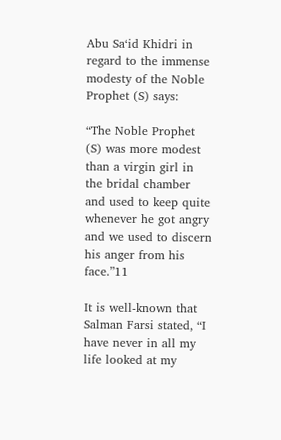Abu Sa‘id Khidri in regard to the immense modesty of the Noble Prophet (S) says:

“The Noble Prophet (S) was more modest than a virgin girl in the bridal chamber and used to keep quite whenever he got angry and we used to discern his anger from his face.”11

It is well-known that Salman Farsi stated, “I have never in all my life looked at my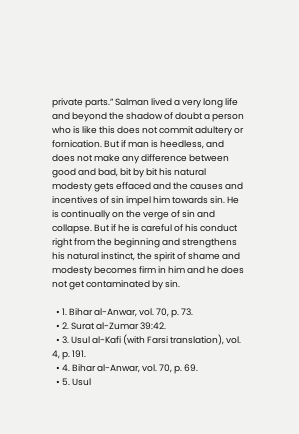private parts.” Salman lived a very long life and beyond the shadow of doubt a person who is like this does not commit adultery or fornication. But if man is heedless, and does not make any difference between good and bad, bit by bit his natural modesty gets effaced and the causes and incentives of sin impel him towards sin. He is continually on the verge of sin and collapse. But if he is careful of his conduct right from the beginning and strengthens his natural instinct, the spirit of shame and modesty becomes firm in him and he does not get contaminated by sin.

  • 1. Bihar al-Anwar, vol. 70, p. 73.
  • 2. Surat al-Zumar 39:42.
  • 3. Usul al-Kafi (with Farsi translation), vol. 4, p. 191.
  • 4. Bihar al-Anwar, vol. 70, p. 69.
  • 5. Usul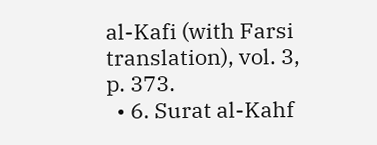al-Kafi (with Farsi translation), vol. 3, p. 373.
  • 6. Surat al-Kahf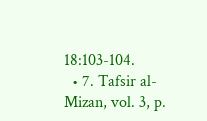18:103-104.
  • 7. Tafsir al-Mizan, vol. 3, p.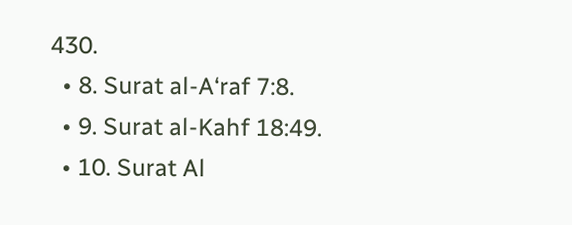430.
  • 8. Surat al-A‘raf 7:8.
  • 9. Surat al-Kahf 18:49.
  • 10. Surat Al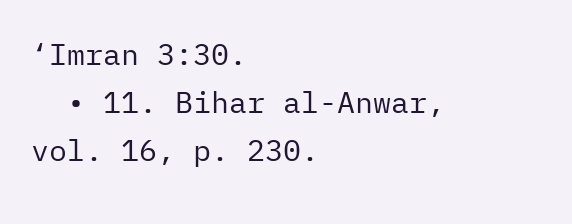‘Imran 3:30.
  • 11. Bihar al-Anwar, vol. 16, p. 230.